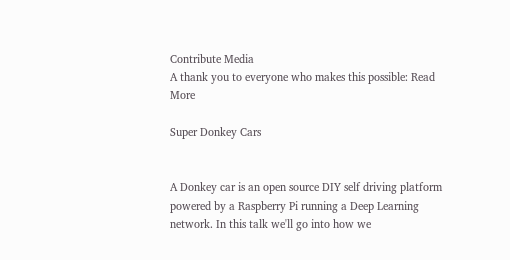Contribute Media
A thank you to everyone who makes this possible: Read More

Super Donkey Cars


A Donkey car is an open source DIY self driving platform powered by a Raspberry Pi running a Deep Learning network. In this talk we'll go into how we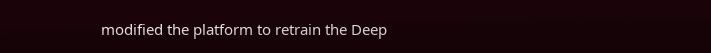modified the platform to retrain the Deep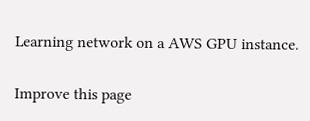Learning network on a AWS GPU instance.


Improve this page